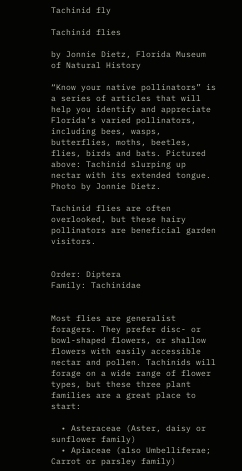Tachinid fly

Tachinid flies

by Jonnie Dietz, Florida Museum of Natural History

“Know your native pollinators” is a series of articles that will help you identify and appreciate Florida’s varied pollinators, including bees, wasps, butterflies, moths, beetles, flies, birds and bats. Pictured above: Tachinid slurping up nectar with its extended tongue. Photo by Jonnie Dietz.

Tachinid flies are often overlooked, but these hairy pollinators are beneficial garden visitors.


Order: Diptera
Family: Tachinidae


Most flies are generalist foragers. They prefer disc- or bowl-shaped flowers, or shallow flowers with easily accessible nectar and pollen. Tachinids will forage on a wide range of flower types, but these three plant families are a great place to start:

  • Asteraceae (Aster, daisy or sunflower family)
  • Apiaceae (also Umbelliferae; Carrot or parsley family)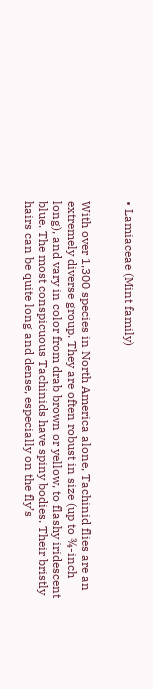• Lamiaceae (Mint family)


With over 1,300 species in North America alone, Tachinid flies are an extremely diverse group. They are often robust in size (up to ¾-inch long), and vary in color from drab brown or yellow, to flashy iridescent blue. The most conspicuous Tachinids have spiny bodies. Their bristly hairs can be quite long and dense, especially on the fly’s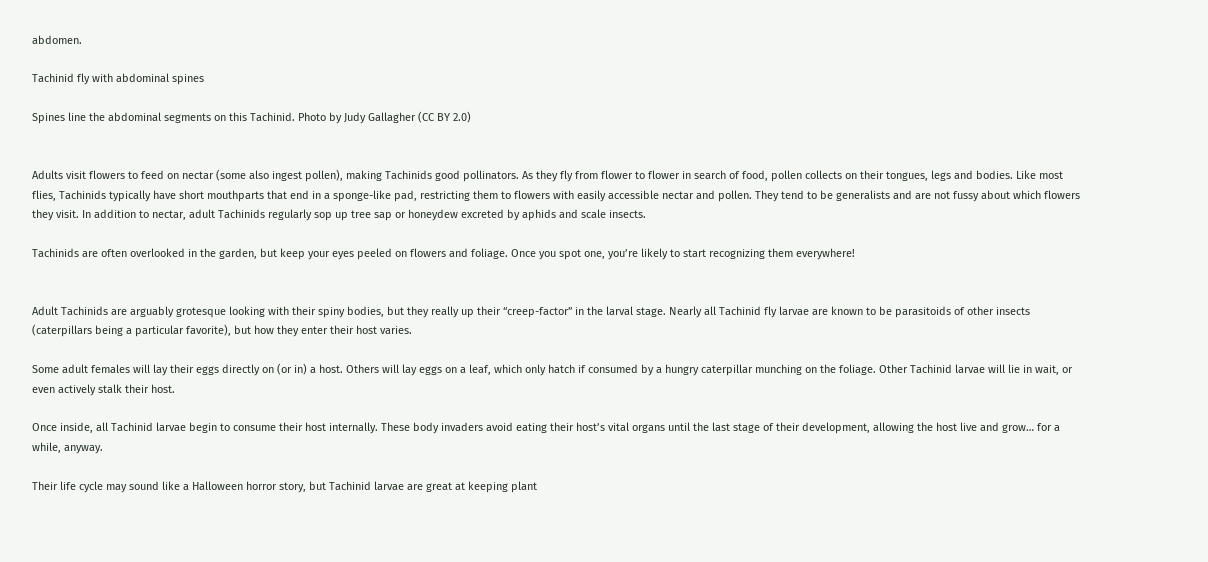abdomen.

Tachinid fly with abdominal spines

Spines line the abdominal segments on this Tachinid. Photo by Judy Gallagher (CC BY 2.0)


Adults visit flowers to feed on nectar (some also ingest pollen), making Tachinids good pollinators. As they fly from flower to flower in search of food, pollen collects on their tongues, legs and bodies. Like most flies, Tachinids typically have short mouthparts that end in a sponge-like pad, restricting them to flowers with easily accessible nectar and pollen. They tend to be generalists and are not fussy about which flowers they visit. In addition to nectar, adult Tachinids regularly sop up tree sap or honeydew excreted by aphids and scale insects.

Tachinids are often overlooked in the garden, but keep your eyes peeled on flowers and foliage. Once you spot one, you’re likely to start recognizing them everywhere!


Adult Tachinids are arguably grotesque looking with their spiny bodies, but they really up their “creep-factor” in the larval stage. Nearly all Tachinid fly larvae are known to be parasitoids of other insects (caterpillars being a particular favorite), but how they enter their host varies.

Some adult females will lay their eggs directly on (or in) a host. Others will lay eggs on a leaf, which only hatch if consumed by a hungry caterpillar munching on the foliage. Other Tachinid larvae will lie in wait, or even actively stalk their host.

Once inside, all Tachinid larvae begin to consume their host internally. These body invaders avoid eating their host’s vital organs until the last stage of their development, allowing the host live and grow… for a while, anyway.

Their life cycle may sound like a Halloween horror story, but Tachinid larvae are great at keeping plant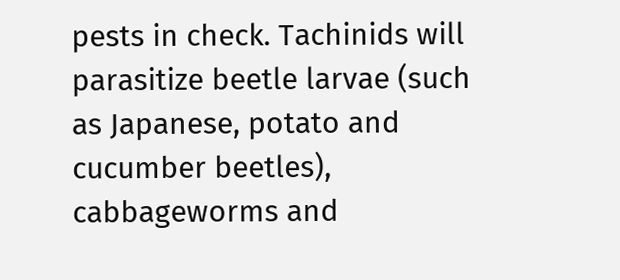pests in check. Tachinids will parasitize beetle larvae (such as Japanese, potato and cucumber beetles), cabbageworms and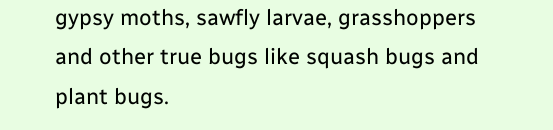gypsy moths, sawfly larvae, grasshoppers and other true bugs like squash bugs and plant bugs.